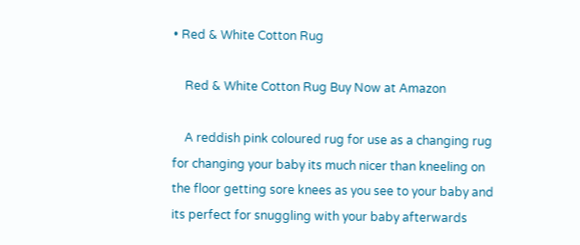• Red & White Cotton Rug

    Red & White Cotton Rug Buy Now at Amazon

    A reddish pink coloured rug for use as a changing rug for changing your baby its much nicer than kneeling on the floor getting sore knees as you see to your baby and its perfect for snuggling with your baby afterwards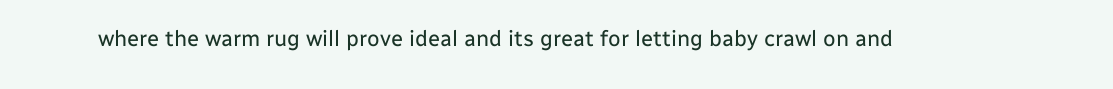where the warm rug will prove ideal and its great for letting baby crawl on and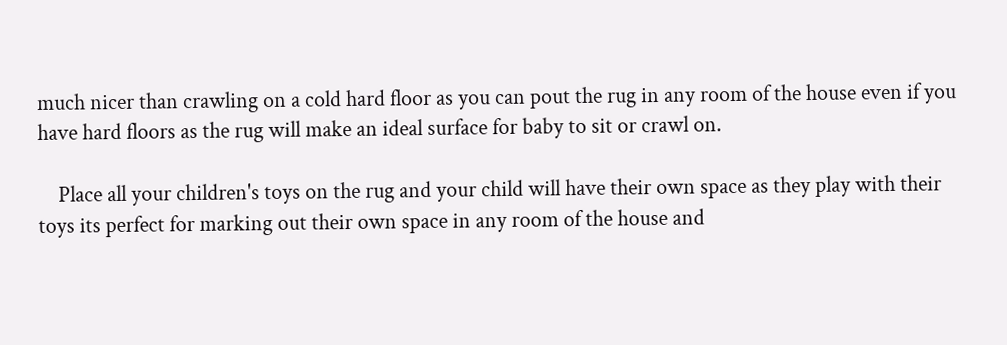much nicer than crawling on a cold hard floor as you can pout the rug in any room of the house even if you have hard floors as the rug will make an ideal surface for baby to sit or crawl on.

    Place all your children's toys on the rug and your child will have their own space as they play with their toys its perfect for marking out their own space in any room of the house and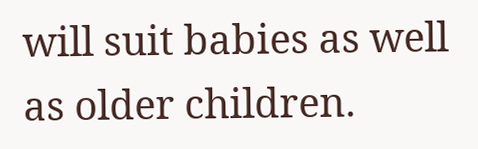will suit babies as well as older children.